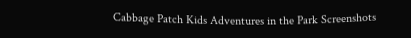Cabbage Patch Kids Adventures in the Park Screenshots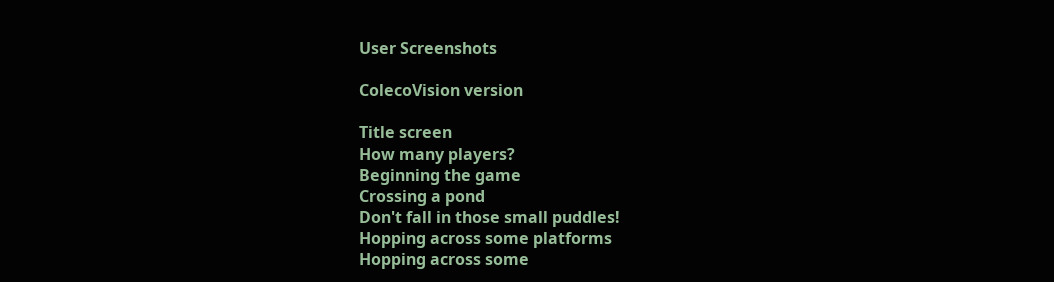User Screenshots

ColecoVision version

Title screen
How many players?
Beginning the game
Crossing a pond
Don't fall in those small puddles!
Hopping across some platforms
Hopping across some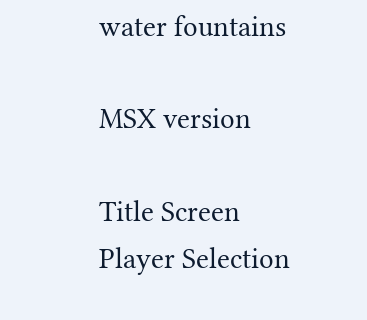water fountains

MSX version

Title Screen
Player Selection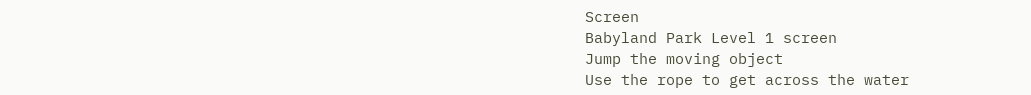Screen
Babyland Park Level 1 screen
Jump the moving object
Use the rope to get across the water